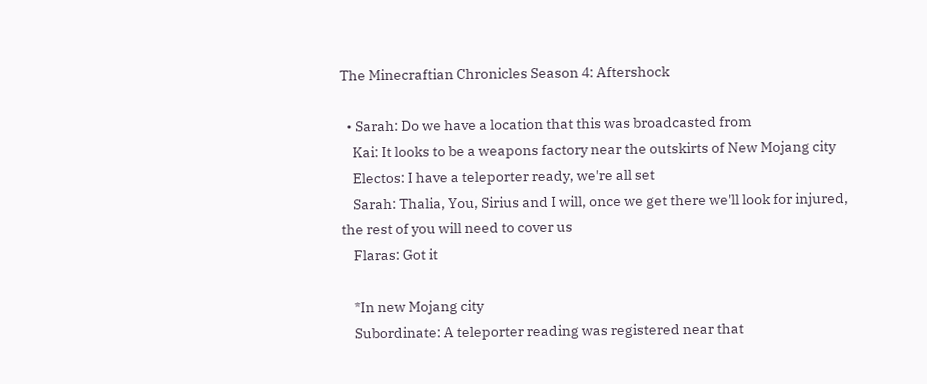The Minecraftian Chronicles Season 4: Aftershock

  • Sarah: Do we have a location that this was broadcasted from
    Kai: It looks to be a weapons factory near the outskirts of New Mojang city
    Electos: I have a teleporter ready, we're all set
    Sarah: Thalia, You, Sirius and I will, once we get there we'll look for injured, the rest of you will need to cover us
    Flaras: Got it

    *In new Mojang city
    Subordinate: A teleporter reading was registered near that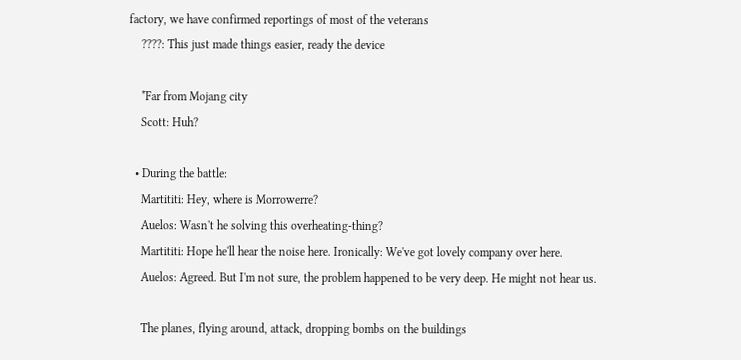factory, we have confirmed reportings of most of the veterans
    ????: This just made things easier, ready the device

    *Far from Mojang city
    Scott: Huh?

  • During the battle:
    Martititi: Hey, where is Morrowerre?
    Auelos: Wasn't he solving this overheating-thing?
    Martititi: Hope he'll hear the noise here. Ironically: We've got lovely company over here.
    Auelos: Agreed. But I'm not sure, the problem happened to be very deep. He might not hear us.

    The planes, flying around, attack, dropping bombs on the buildings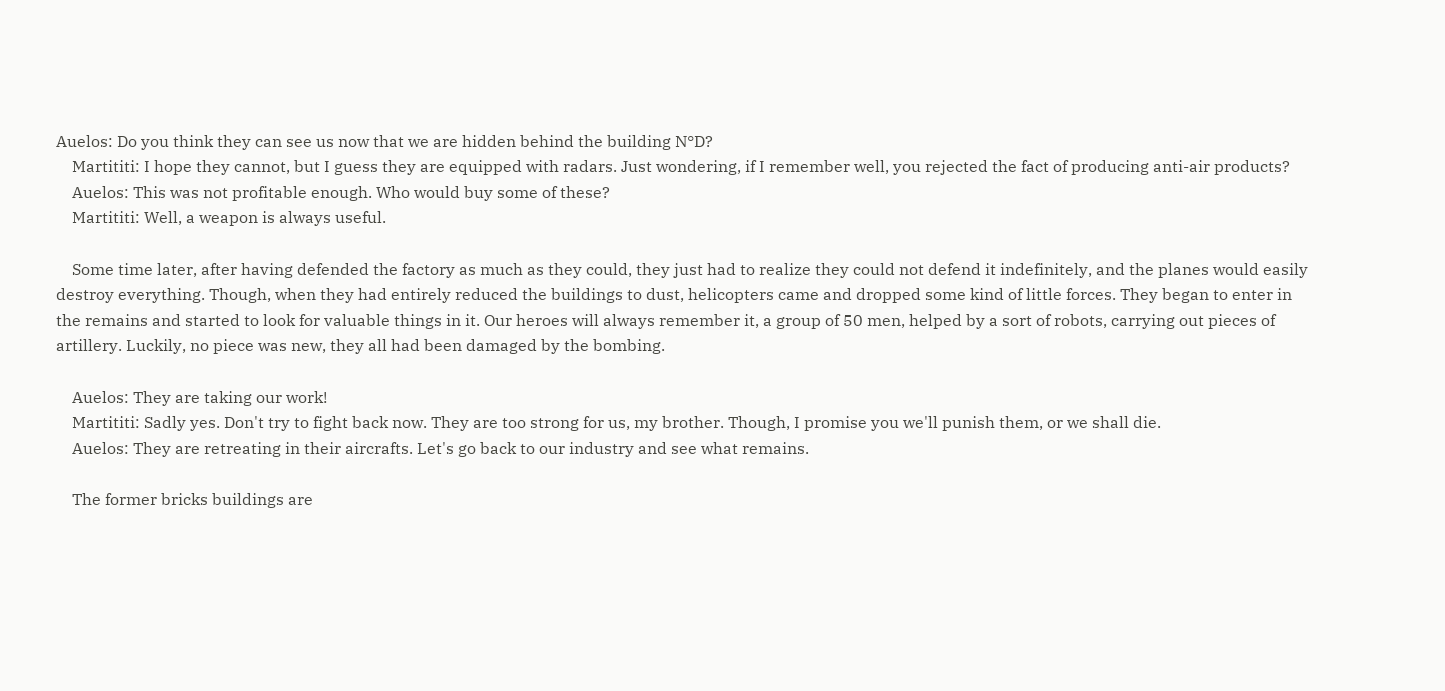Auelos: Do you think they can see us now that we are hidden behind the building N°D?
    Martititi: I hope they cannot, but I guess they are equipped with radars. Just wondering, if I remember well, you rejected the fact of producing anti-air products?
    Auelos: This was not profitable enough. Who would buy some of these?
    Martititi: Well, a weapon is always useful.

    Some time later, after having defended the factory as much as they could, they just had to realize they could not defend it indefinitely, and the planes would easily destroy everything. Though, when they had entirely reduced the buildings to dust, helicopters came and dropped some kind of little forces. They began to enter in the remains and started to look for valuable things in it. Our heroes will always remember it, a group of 50 men, helped by a sort of robots, carrying out pieces of artillery. Luckily, no piece was new, they all had been damaged by the bombing.

    Auelos: They are taking our work!
    Martititi: Sadly yes. Don't try to fight back now. They are too strong for us, my brother. Though, I promise you we'll punish them, or we shall die.
    Auelos: They are retreating in their aircrafts. Let's go back to our industry and see what remains.

    The former bricks buildings are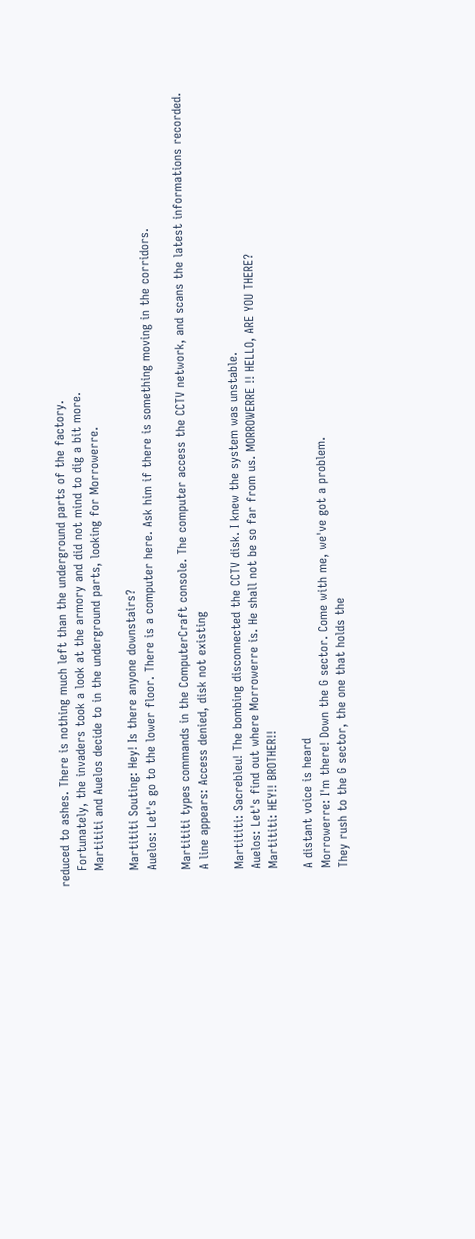reduced to ashes. There is nothing much left than the underground parts of the factory.
    Fortunately, the invaders took a look at the armory and did not mind to dig a bit more.
    Martititi and Auelos decide to in the underground parts, looking for Morrowerre.

    Martititi Souting: Hey! Is there anyone downstairs?
    Auelos: Let's go to the lower floor. There is a computer here. Ask him if there is something moving in the corridors.

    Martititi types commands in the ComputerCraft console. The computer access the CCTV network, and scans the latest informations recorded.
    A line appears: Access denied, disk not existing

    Martititi: Sacrebleu! The bombing disconnected the CCTV disk. I knew the system was unstable.
    Auelos: Let's find out where Morrowerre is. He shall not be so far from us. MORROWERRE !! HELLO, ARE YOU THERE?
    Martititi: HEY!! BROTHER!!

    A distant voice is heard
    Morrowerre: I'm there! Down the G sector. Come with me, we've got a problem.
    They rush to the G sector, the one that holds the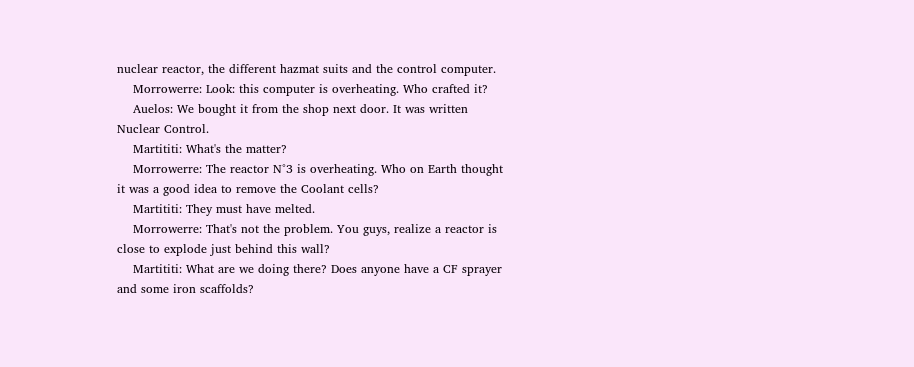nuclear reactor, the different hazmat suits and the control computer.
    Morrowerre: Look: this computer is overheating. Who crafted it?
    Auelos: We bought it from the shop next door. It was written Nuclear Control.
    Martititi: What's the matter?
    Morrowerre: The reactor N°3 is overheating. Who on Earth thought it was a good idea to remove the Coolant cells?
    Martititi: They must have melted.
    Morrowerre: That's not the problem. You guys, realize a reactor is close to explode just behind this wall?
    Martititi: What are we doing there? Does anyone have a CF sprayer and some iron scaffolds?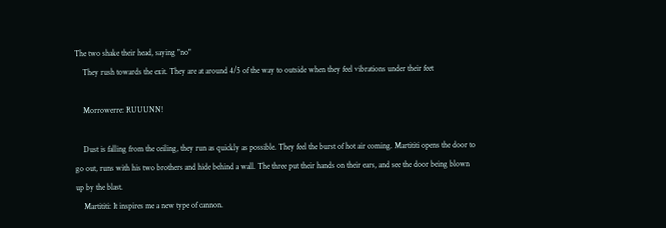The two shake their head, saying "no"
    They rush towards the exit. They are at around 4/5 of the way to outside when they feel vibrations under their feet

    Morrowerre: RUUUNN!

    Dust is falling from the ceiling, they run as quickly as possible. They feel the burst of hot air coming. Martititi opens the door to go out, runs with his two brothers and hide behind a wall. The three put their hands on their ears, and see the door being blown up by the blast.
    Martititi: It inspires me a new type of cannon.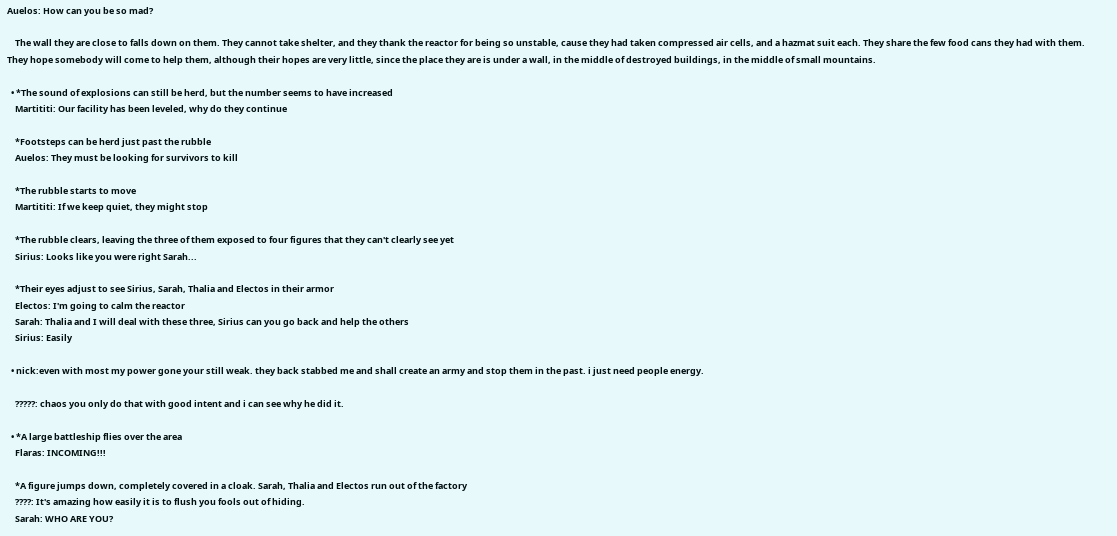Auelos: How can you be so mad?

    The wall they are close to falls down on them. They cannot take shelter, and they thank the reactor for being so unstable, cause they had taken compressed air cells, and a hazmat suit each. They share the few food cans they had with them. They hope somebody will come to help them, although their hopes are very little, since the place they are is under a wall, in the middle of destroyed buildings, in the middle of small mountains.

  • *The sound of explosions can still be herd, but the number seems to have increased
    Martititi: Our facility has been leveled, why do they continue

    *Footsteps can be herd just past the rubble
    Auelos: They must be looking for survivors to kill

    *The rubble starts to move
    Martititi: If we keep quiet, they might stop

    *The rubble clears, leaving the three of them exposed to four figures that they can't clearly see yet
    Sirius: Looks like you were right Sarah...

    *Their eyes adjust to see Sirius, Sarah, Thalia and Electos in their armor
    Electos: I'm going to calm the reactor
    Sarah: Thalia and I will deal with these three, Sirius can you go back and help the others
    Sirius: Easily

  • nick:even with most my power gone your still weak. they back stabbed me and shall create an army and stop them in the past. i just need people energy.

    ?????: chaos you only do that with good intent and i can see why he did it.

  • *A large battleship flies over the area
    Flaras: INCOMING!!!

    *A figure jumps down, completely covered in a cloak. Sarah, Thalia and Electos run out of the factory
    ????: It's amazing how easily it is to flush you fools out of hiding.
    Sarah: WHO ARE YOU?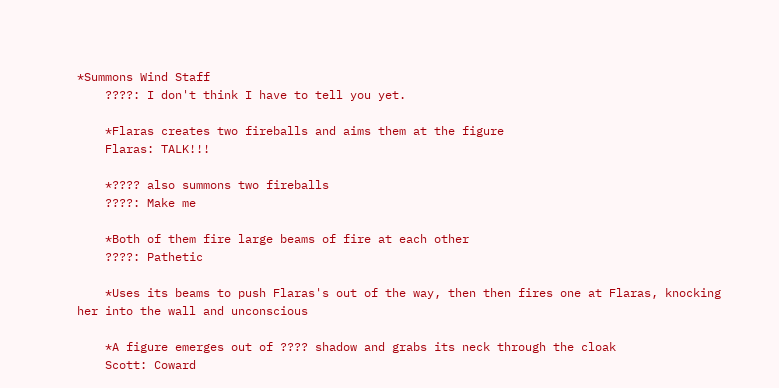*Summons Wind Staff
    ????: I don't think I have to tell you yet.

    *Flaras creates two fireballs and aims them at the figure
    Flaras: TALK!!!

    *???? also summons two fireballs
    ????: Make me

    *Both of them fire large beams of fire at each other
    ????: Pathetic

    *Uses its beams to push Flaras's out of the way, then then fires one at Flaras, knocking her into the wall and unconscious

    *A figure emerges out of ???? shadow and grabs its neck through the cloak
    Scott: Coward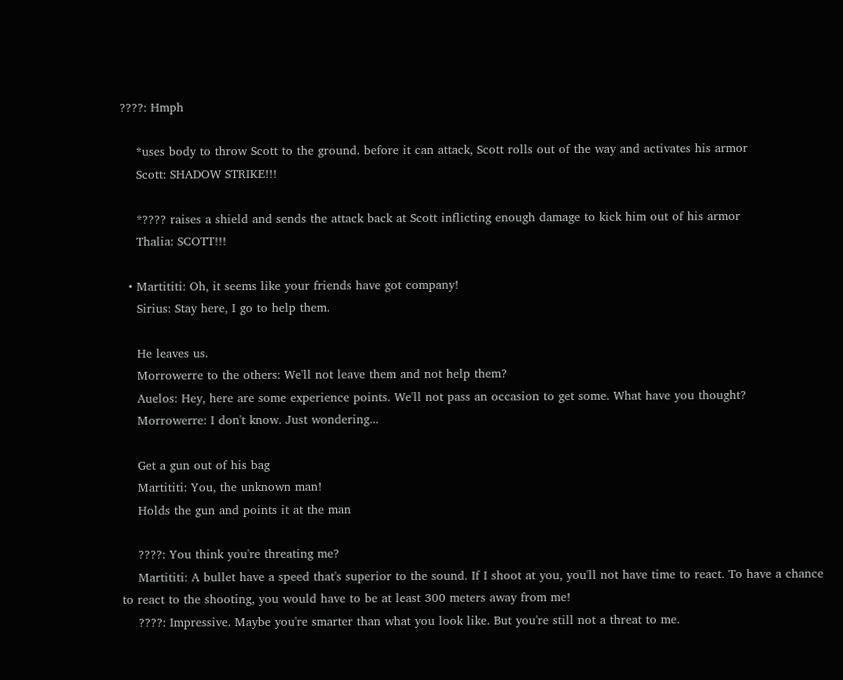????: Hmph

    *uses body to throw Scott to the ground. before it can attack, Scott rolls out of the way and activates his armor
    Scott: SHADOW STRIKE!!!

    *???? raises a shield and sends the attack back at Scott inflicting enough damage to kick him out of his armor
    Thalia: SCOTT!!!

  • Martititi: Oh, it seems like your friends have got company!
    Sirius: Stay here, I go to help them.

    He leaves us.
    Morrowerre to the others: We'll not leave them and not help them?
    Auelos: Hey, here are some experience points. We'll not pass an occasion to get some. What have you thought?
    Morrowerre: I don't know. Just wondering...

    Get a gun out of his bag
    Martititi: You, the unknown man!
    Holds the gun and points it at the man

    ????: You think you're threating me?
    Martititi: A bullet have a speed that's superior to the sound. If I shoot at you, you'll not have time to react. To have a chance to react to the shooting, you would have to be at least 300 meters away from me!
    ????: Impressive. Maybe you're smarter than what you look like. But you're still not a threat to me.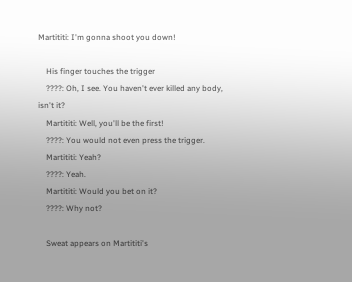Martititi: I'm gonna shoot you down!

    His finger touches the trigger
    ????: Oh, I see. You haven't ever killed any body, isn't it?
    Martititi: Well, you'll be the first!
    ????: You would not even press the trigger.
    Martititi: Yeah?
    ????: Yeah.
    Martititi: Would you bet on it?
    ????: Why not?

    Sweat appears on Martititi's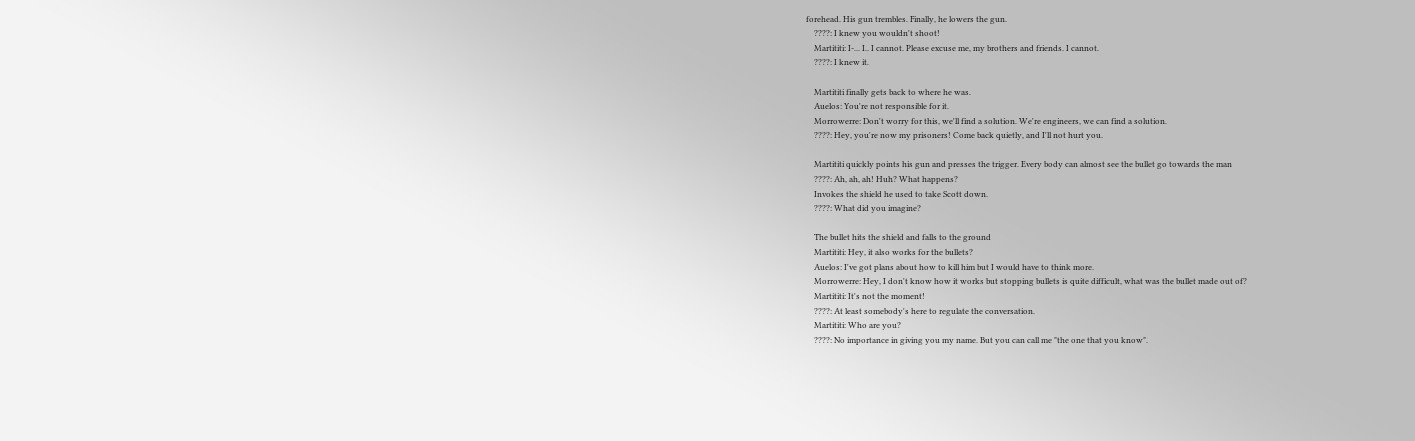forehead. His gun trembles. Finally, he lowers the gun.
    ????: I knew you wouldn't shoot!
    Martititi: I-... I.. I cannot. Please excuse me, my brothers and friends. I cannot.
    ????: I knew it.

    Martititi finally gets back to where he was.
    Auelos: You're not responsible for it.
    Morrowerre: Don't worry for this, we'll find a solution. We're engineers, we can find a solution.
    ????: Hey, you're now my prisoners! Come back quietly, and I'll not hurt you.

    Martititi quickly points his gun and presses the trigger. Every body can almost see the bullet go towards the man
    ????: Ah, ah, ah! Huh? What happens?
    Invokes the shield he used to take Scott down.
    ????: What did you imagine?

    The bullet hits the shield and falls to the ground
    Martititi: Hey, it also works for the bullets?
    Auelos: I've got plans about how to kill him but I would have to think more.
    Morrowerre: Hey, I don't know how it works but stopping bullets is quite difficult, what was the bullet made out of?
    Martititi: It's not the moment!
    ????: At least somebody's here to regulate the conversation.
    Martititi: Who are you?
    ????: No importance in giving you my name. But you can call me "the one that you know".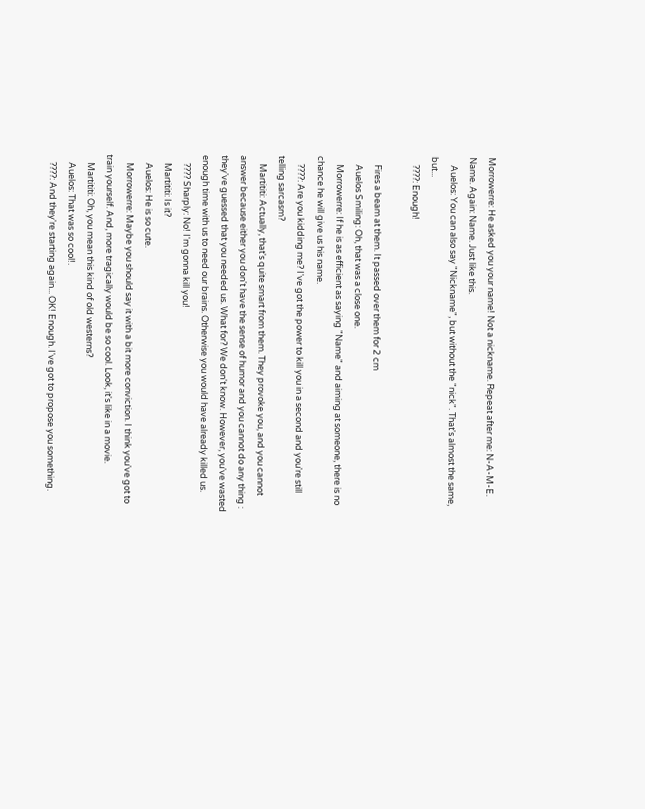Morrowerre: He asked you your name! Not a nickname. Repeat after me: N-A-M-E. Name. Again: Name. Just like this.
    Auelos: You can also say "Nickname", but without the "nick". That's almost the same, but...
    ????: Enough!

    Fires a beam at them. It passed over them for 2 cm
    Auelos Smiling: Oh, that was a close one.
    Morrowerre: If he is as efficient as saying "Name" and aiming at someone, there is no chance he will give us his name.
    ????: Are you kidding me? I've got the power to kill you in a second and you're still telling sarcasm?
    Martititi: Actually, that's quite smart from them. They provoke you, and you cannot answer because either you don't have the sense of humor and you cannot do any thing : they've guessed that you needed us. What for? We don't know. However, you've wasted enough time with us to need our brains. Otherwise you would have already killed us.
    ???? Sharply: No! I'm gonna kill you!
    Martititi: Is it?
    Auelos: He is so cute.
    Morrowerre: Maybe you should say it with a bit more conviction. I think you've got to train yourself. And, more tragically would be so cool. Look, it's like in a movie.
    Martititi: Oh, you mean this kind of old westerns?
    Auelos: That was so cool!.
    ????: And they're starting again... OK! Enough. I've got to propose you something.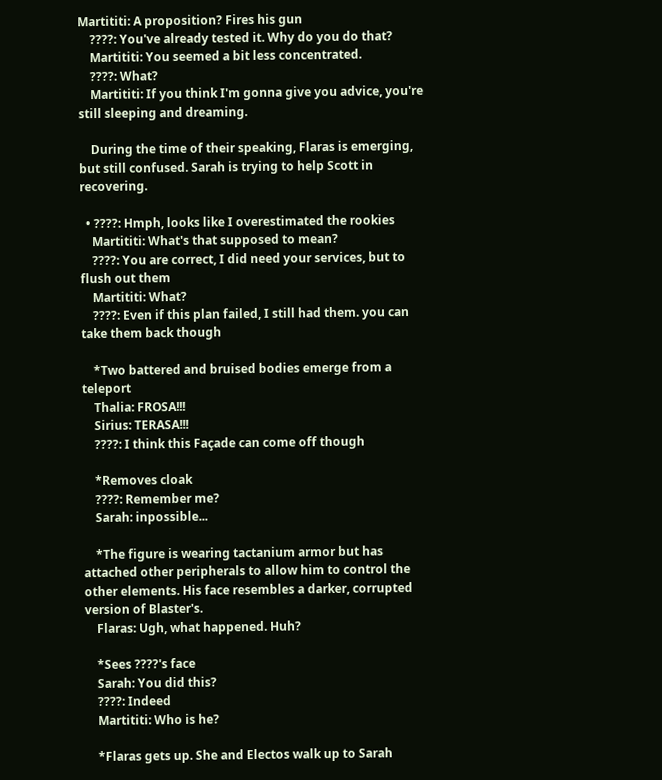Martititi: A proposition? Fires his gun
    ????: You've already tested it. Why do you do that?
    Martititi: You seemed a bit less concentrated.
    ????: What?
    Martititi: If you think I'm gonna give you advice, you're still sleeping and dreaming.

    During the time of their speaking, Flaras is emerging, but still confused. Sarah is trying to help Scott in recovering.

  • ????: Hmph, looks like I overestimated the rookies
    Martititi: What's that supposed to mean?
    ????: You are correct, I did need your services, but to flush out them
    Martititi: What?
    ????: Even if this plan failed, I still had them. you can take them back though

    *Two battered and bruised bodies emerge from a teleport
    Thalia: FROSA!!!
    Sirius: TERASA!!!
    ????: I think this Façade can come off though

    *Removes cloak
    ????: Remember me?
    Sarah: inpossible...

    *The figure is wearing tactanium armor but has attached other peripherals to allow him to control the other elements. His face resembles a darker, corrupted version of Blaster's.
    Flaras: Ugh, what happened. Huh?

    *Sees ????'s face
    Sarah: You did this?
    ????: Indeed
    Martititi: Who is he?

    *Flaras gets up. She and Electos walk up to Sarah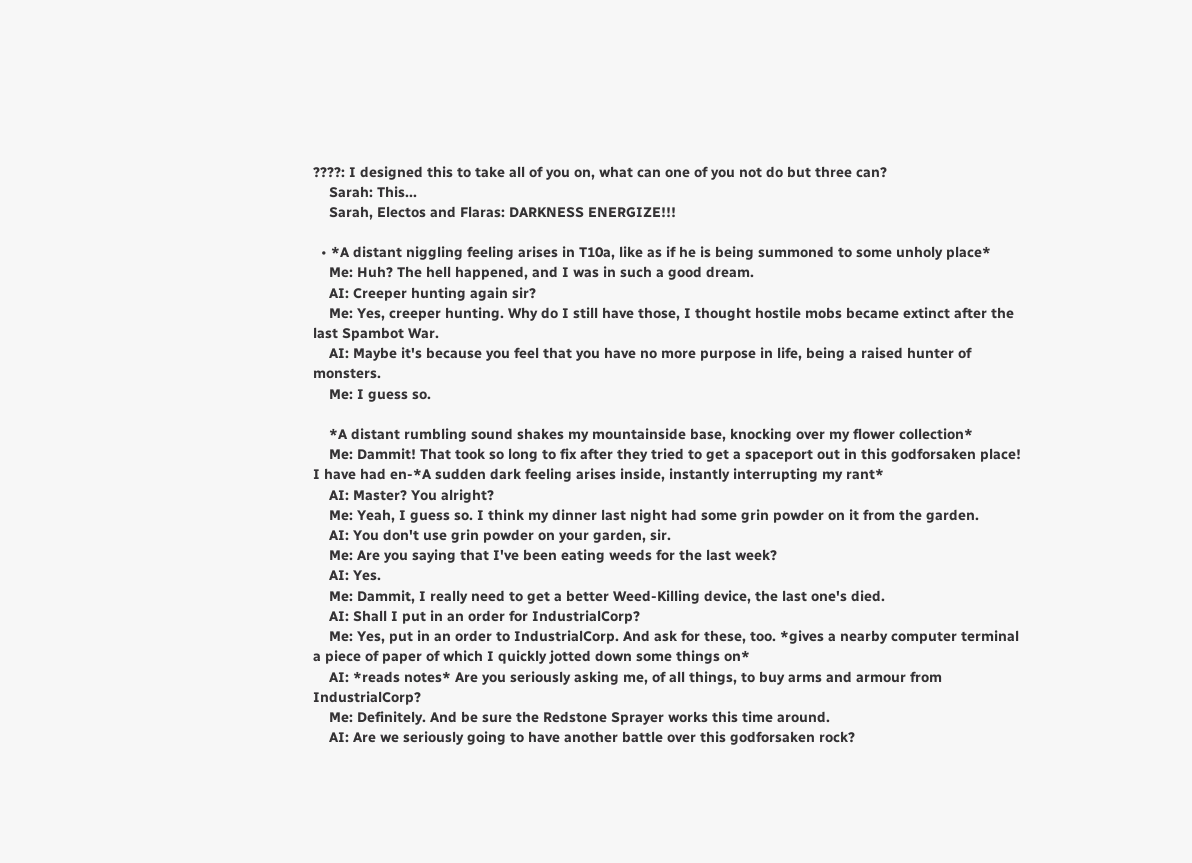????: I designed this to take all of you on, what can one of you not do but three can?
    Sarah: This...
    Sarah, Electos and Flaras: DARKNESS ENERGIZE!!!

  • *A distant niggling feeling arises in T10a, like as if he is being summoned to some unholy place*
    Me: Huh? The hell happened, and I was in such a good dream.
    AI: Creeper hunting again sir?
    Me: Yes, creeper hunting. Why do I still have those, I thought hostile mobs became extinct after the last Spambot War.
    AI: Maybe it's because you feel that you have no more purpose in life, being a raised hunter of monsters.
    Me: I guess so.

    *A distant rumbling sound shakes my mountainside base, knocking over my flower collection*
    Me: Dammit! That took so long to fix after they tried to get a spaceport out in this godforsaken place! I have had en-*A sudden dark feeling arises inside, instantly interrupting my rant*
    AI: Master? You alright?
    Me: Yeah, I guess so. I think my dinner last night had some grin powder on it from the garden.
    AI: You don't use grin powder on your garden, sir.
    Me: Are you saying that I've been eating weeds for the last week?
    AI: Yes.
    Me: Dammit, I really need to get a better Weed-Killing device, the last one's died.
    AI: Shall I put in an order for IndustrialCorp?
    Me: Yes, put in an order to IndustrialCorp. And ask for these, too. *gives a nearby computer terminal a piece of paper of which I quickly jotted down some things on*
    AI: *reads notes* Are you seriously asking me, of all things, to buy arms and armour from IndustrialCorp?
    Me: Definitely. And be sure the Redstone Sprayer works this time around.
    AI: Are we seriously going to have another battle over this godforsaken rock?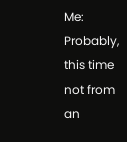Me: Probably, this time not from an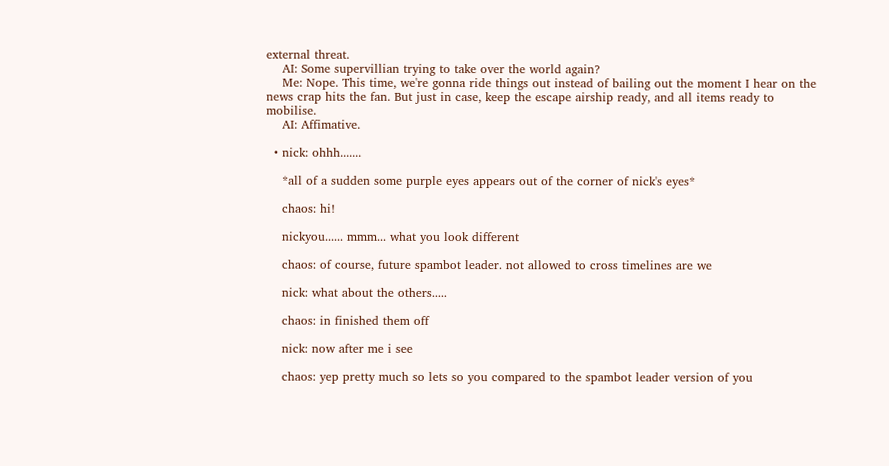external threat.
    AI: Some supervillian trying to take over the world again?
    Me: Nope. This time, we're gonna ride things out instead of bailing out the moment I hear on the news crap hits the fan. But just in case, keep the escape airship ready, and all items ready to mobilise.
    AI: Affimative.

  • nick: ohhh.......

    *all of a sudden some purple eyes appears out of the corner of nick's eyes*

    chaos: hi!

    nickyou...... mmm... what you look different

    chaos: of course, future spambot leader. not allowed to cross timelines are we

    nick: what about the others.....

    chaos: in finished them off

    nick: now after me i see

    chaos: yep pretty much so lets so you compared to the spambot leader version of you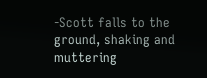-Scott falls to the ground, shaking and muttering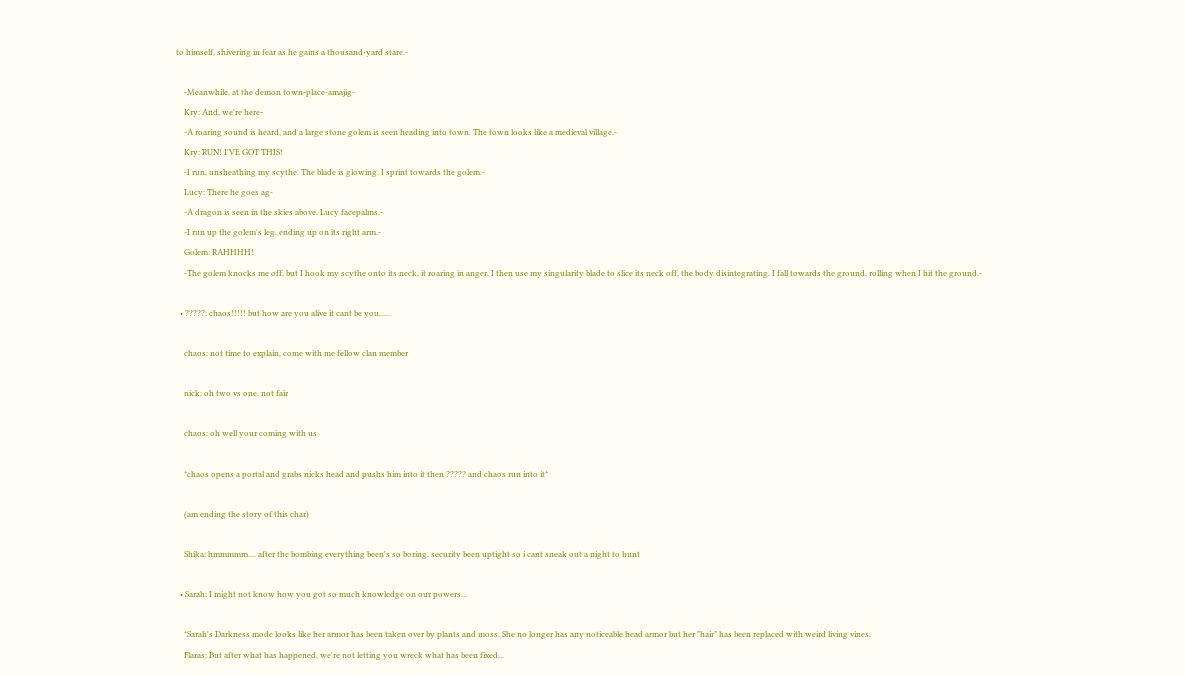to himself, shivering in fear as he gains a thousand-yard stare.-

    -Meanwhile, at the demon town-place-amajig-
    Kry: And, we're here-
    -A roaring sound is heard, and a large stone golem is seen heading into town. The town looks like a medieval village.-
    Kry: RUN! I'VE GOT THIS!
    -I run, unsheathing my scythe. The blade is glowing. I sprint towards the golem.-
    Lucy: There he goes ag-
    -A dragon is seen in the skies above. Lucy facepalms.-
    -I run up the golem's leg, ending up on its right arm.-
    Golem: RAHHHH!
    -The golem knocks me off, but I hook my scythe onto its neck, it roaring in anger. I then use my singularity blade to slice its neck off, the body disintegrating. I fall towards the ground, rolling when I hit the ground.-

  • ?????: chaos!!!!! but how are you alive it cant be you......

    chaos: not time to explain, come with me fellow clan member

    nick: oh two vs one. not fair

    chaos: oh well your coming with us

    *chaos opens a portal and grabs nicks head and pushs him into it then ????? and chaos run into it*

    (am ending the story of this char)

    Shika: hmmmmm.... after the bombing everything been's so boring. security been uptight so i cant sneak out a night to hunt

  • Sarah: I might not know how you got so much knowledge on our powers...

    *Sarah's Darkness mode looks like her armor has been taken over by plants and moss. She no longer has any noticeable head armor but her "hair" has been replaced with weird living vines.
    Flaras: But after what has happened, we're not letting you wreck what has been fixed...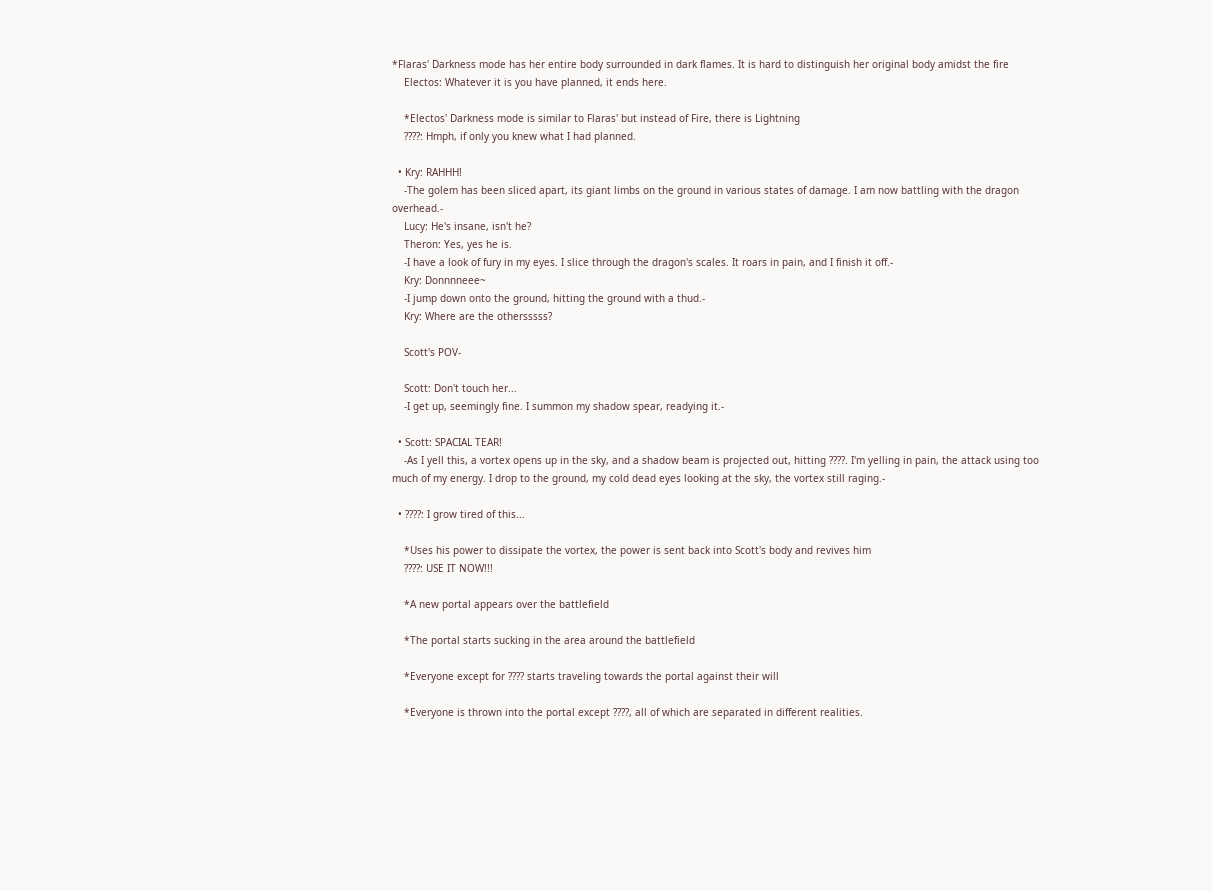*Flaras' Darkness mode has her entire body surrounded in dark flames. It is hard to distinguish her original body amidst the fire
    Electos: Whatever it is you have planned, it ends here.

    *Electos' Darkness mode is similar to Flaras' but instead of Fire, there is Lightning
    ????: Hmph, if only you knew what I had planned.

  • Kry: RAHHH!
    -The golem has been sliced apart, its giant limbs on the ground in various states of damage. I am now battling with the dragon overhead.-
    Lucy: He's insane, isn't he?
    Theron: Yes, yes he is.
    -I have a look of fury in my eyes. I slice through the dragon's scales. It roars in pain, and I finish it off.-
    Kry: Donnnneee~
    -I jump down onto the ground, hitting the ground with a thud.-
    Kry: Where are the othersssss?

    Scott's POV-

    Scott: Don't touch her...
    -I get up, seemingly fine. I summon my shadow spear, readying it.-

  • Scott: SPACIAL TEAR!
    -As I yell this, a vortex opens up in the sky, and a shadow beam is projected out, hitting ????. I'm yelling in pain, the attack using too much of my energy. I drop to the ground, my cold dead eyes looking at the sky, the vortex still raging.-

  • ????: I grow tired of this...

    *Uses his power to dissipate the vortex, the power is sent back into Scott's body and revives him
    ????: USE IT NOW!!!

    *A new portal appears over the battlefield

    *The portal starts sucking in the area around the battlefield

    *Everyone except for ???? starts traveling towards the portal against their will

    *Everyone is thrown into the portal except ????, all of which are separated in different realities.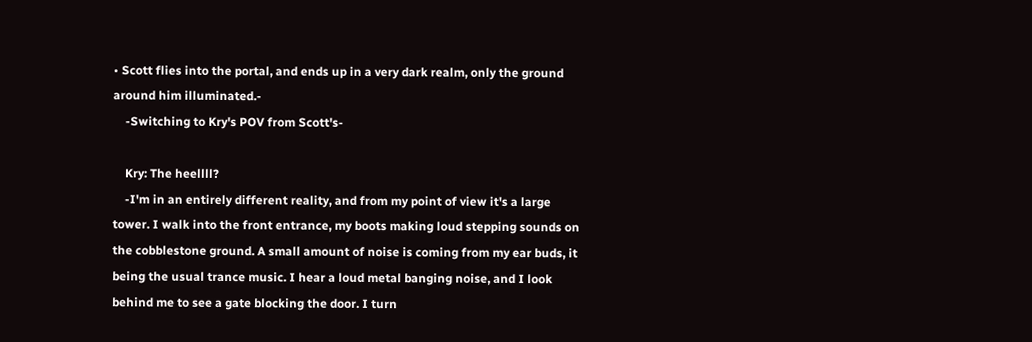• Scott flies into the portal, and ends up in a very dark realm, only the ground around him illuminated.-
    -Switching to Kry's POV from Scott's-

    Kry: The heellll?
    -I'm in an entirely different reality, and from my point of view it's a large tower. I walk into the front entrance, my boots making loud stepping sounds on the cobblestone ground. A small amount of noise is coming from my ear buds, it being the usual trance music. I hear a loud metal banging noise, and I look behind me to see a gate blocking the door. I turn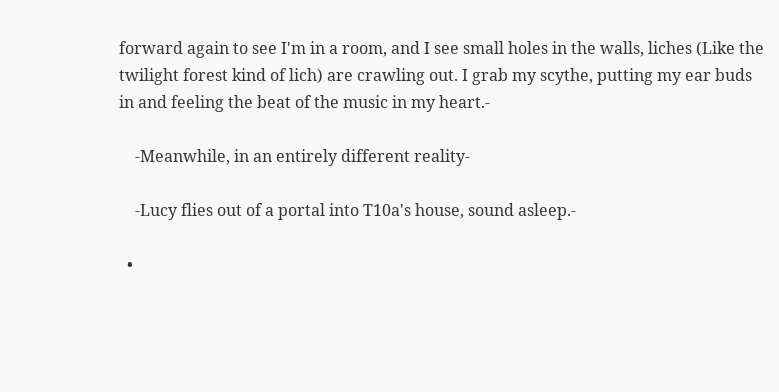forward again to see I'm in a room, and I see small holes in the walls, liches (Like the twilight forest kind of lich) are crawling out. I grab my scythe, putting my ear buds in and feeling the beat of the music in my heart.-

    -Meanwhile, in an entirely different reality-

    -Lucy flies out of a portal into T10a's house, sound asleep.-

  •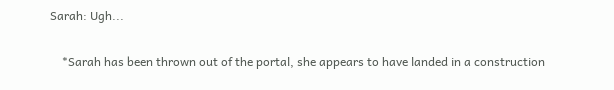Sarah: Ugh...

    *Sarah has been thrown out of the portal, she appears to have landed in a construction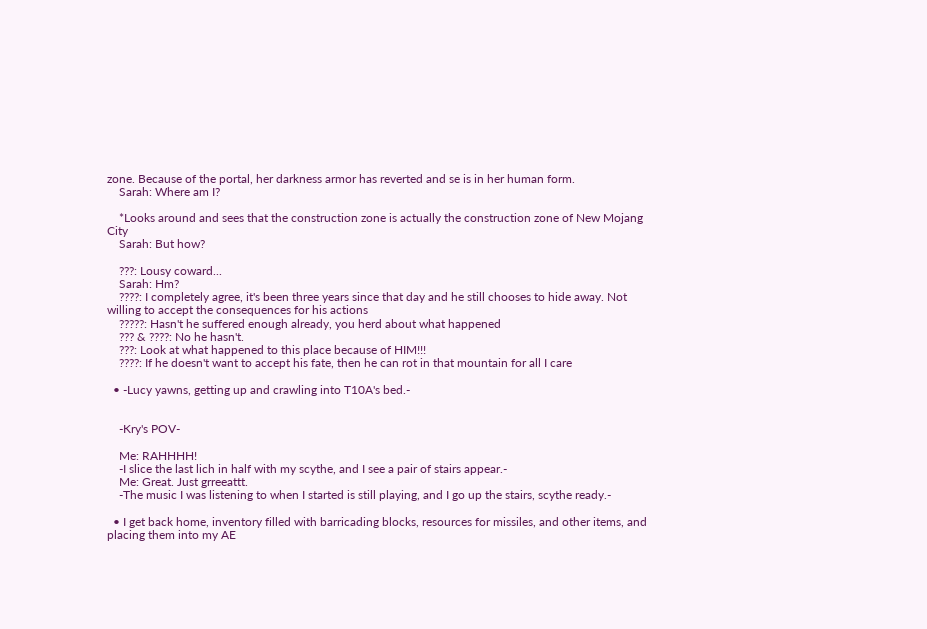zone. Because of the portal, her darkness armor has reverted and se is in her human form.
    Sarah: Where am I?

    *Looks around and sees that the construction zone is actually the construction zone of New Mojang City
    Sarah: But how?

    ???: Lousy coward...
    Sarah: Hm?
    ????: I completely agree, it's been three years since that day and he still chooses to hide away. Not willing to accept the consequences for his actions
    ?????: Hasn't he suffered enough already, you herd about what happened
    ??? & ????: No he hasn't.
    ???: Look at what happened to this place because of HIM!!!
    ????: If he doesn't want to accept his fate, then he can rot in that mountain for all I care

  • -Lucy yawns, getting up and crawling into T10A's bed.-


    -Kry's POV-

    Me: RAHHHH!
    -I slice the last lich in half with my scythe, and I see a pair of stairs appear.-
    Me: Great. Just grreeattt.
    -The music I was listening to when I started is still playing, and I go up the stairs, scythe ready.-

  • I get back home, inventory filled with barricading blocks, resources for missiles, and other items, and placing them into my AE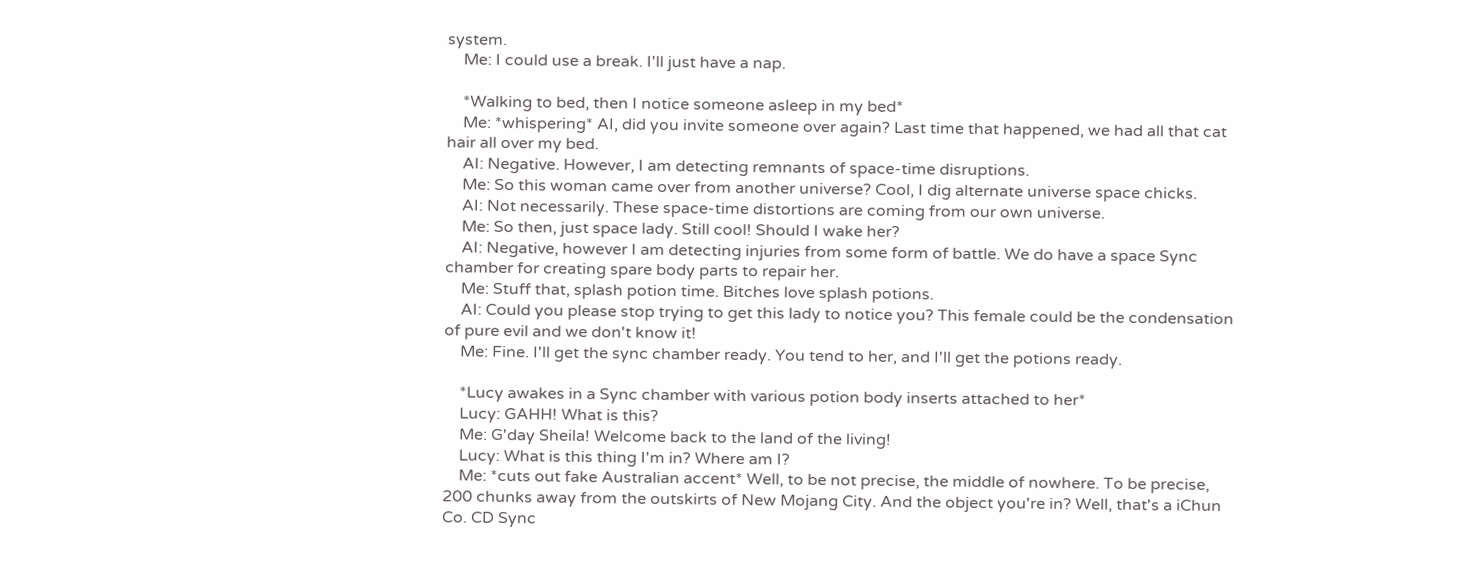system.
    Me: I could use a break. I'll just have a nap.

    *Walking to bed, then I notice someone asleep in my bed*
    Me: *whispering* AI, did you invite someone over again? Last time that happened, we had all that cat hair all over my bed.
    AI: Negative. However, I am detecting remnants of space-time disruptions.
    Me: So this woman came over from another universe? Cool, I dig alternate universe space chicks.
    AI: Not necessarily. These space-time distortions are coming from our own universe.
    Me: So then, just space lady. Still cool! Should I wake her?
    AI: Negative, however I am detecting injuries from some form of battle. We do have a space Sync chamber for creating spare body parts to repair her.
    Me: Stuff that, splash potion time. Bitches love splash potions.
    AI: Could you please stop trying to get this lady to notice you? This female could be the condensation of pure evil and we don't know it!
    Me: Fine. I'll get the sync chamber ready. You tend to her, and I'll get the potions ready.

    *Lucy awakes in a Sync chamber with various potion body inserts attached to her*
    Lucy: GAHH! What is this?
    Me: G'day Sheila! Welcome back to the land of the living!
    Lucy: What is this thing I'm in? Where am I?
    Me: *cuts out fake Australian accent* Well, to be not precise, the middle of nowhere. To be precise, 200 chunks away from the outskirts of New Mojang City. And the object you're in? Well, that's a iChun Co. CD Sync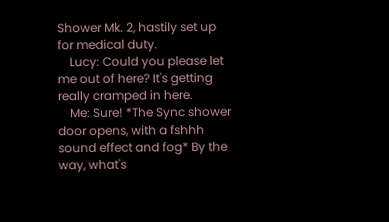Shower Mk. 2, hastily set up for medical duty.
    Lucy: Could you please let me out of here? It's getting really cramped in here.
    Me: Sure! *The Sync shower door opens, with a fshhh sound effect and fog* By the way, what's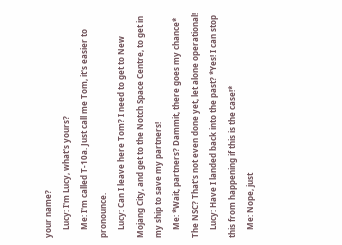your name?
    Lucy: I'm Lucy, what's yours?
    Me: I'm called T-10a. Just call me Tom, it's easier to pronounce.
    Lucy: Can I leave here Tom? I need to get to New Mojang City, and get to the Notch Space Centre, to get in my ship to save my partners!
    Me: *Wait, partners? Dammit, there goes my chance* The NSC? That's not even done yet, let alone operational!
    Lucy: Have I landed back into the past? *Yes! I can stop this from happening if this is the case!*
    Me: Nope, just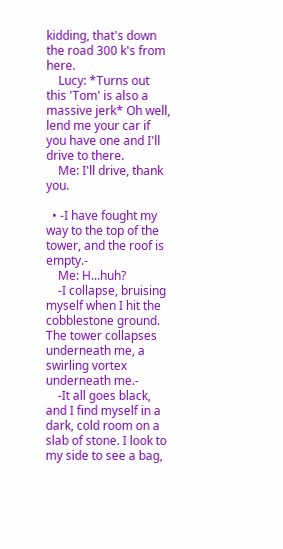kidding, that's down the road 300 k's from here.
    Lucy: *Turns out this 'Tom' is also a massive jerk* Oh well, lend me your car if you have one and I'll drive to there.
    Me: I'll drive, thank you.

  • -I have fought my way to the top of the tower, and the roof is empty.-
    Me: H...huh?
    -I collapse, bruising myself when I hit the cobblestone ground. The tower collapses underneath me, a swirling vortex underneath me.-
    -It all goes black, and I find myself in a dark, cold room on a slab of stone. I look to my side to see a bag,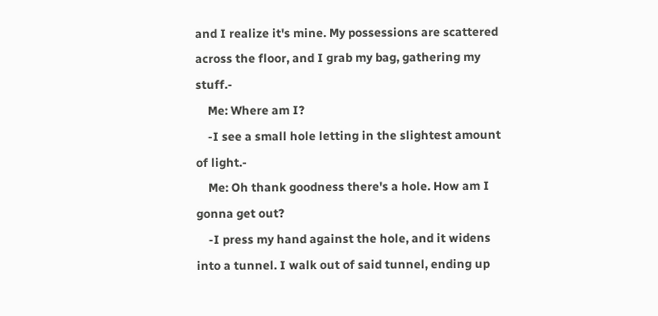and I realize it's mine. My possessions are scattered across the floor, and I grab my bag, gathering my stuff.-
    Me: Where am I?
    -I see a small hole letting in the slightest amount of light.-
    Me: Oh thank goodness there's a hole. How am I gonna get out?
    -I press my hand against the hole, and it widens into a tunnel. I walk out of said tunnel, ending up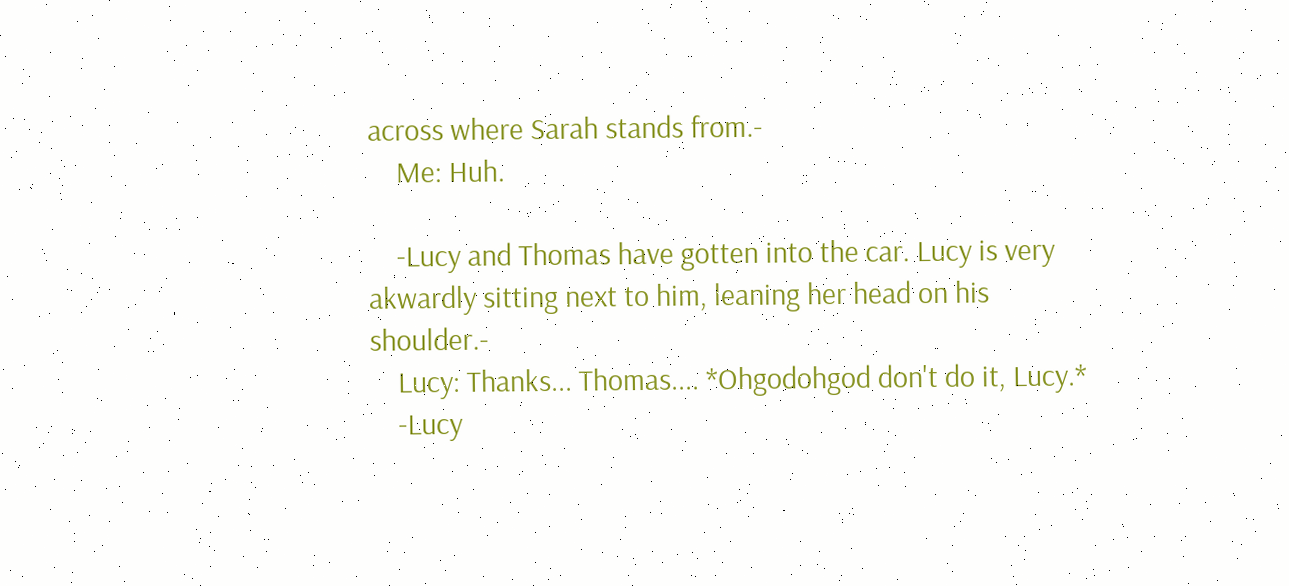across where Sarah stands from.-
    Me: Huh.

    -Lucy and Thomas have gotten into the car. Lucy is very akwardly sitting next to him, leaning her head on his shoulder.-
    Lucy: Thanks... Thomas.... *Ohgodohgod don't do it, Lucy.*
    -Lucy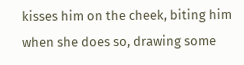kisses him on the cheek, biting him when she does so, drawing some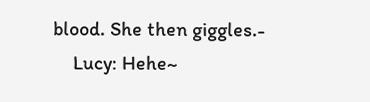blood. She then giggles.-
    Lucy: Hehe~